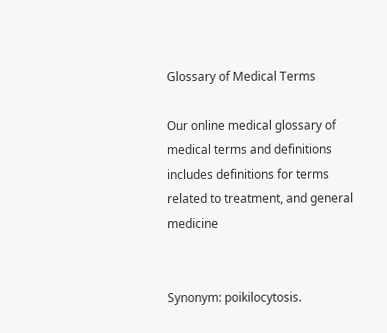Glossary of Medical Terms

Our online medical glossary of medical terms and definitions includes definitions for terms related to treatment, and general medicine


Synonym: poikilocytosis.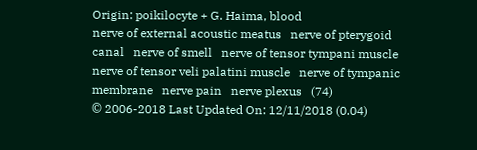Origin: poikilocyte + G. Haima, blood
nerve of external acoustic meatus   nerve of pterygoid canal   nerve of smell   nerve of tensor tympani muscle   nerve of tensor veli palatini muscle   nerve of tympanic membrane   nerve pain   nerve plexus   (74)
© 2006-2018 Last Updated On: 12/11/2018 (0.04)